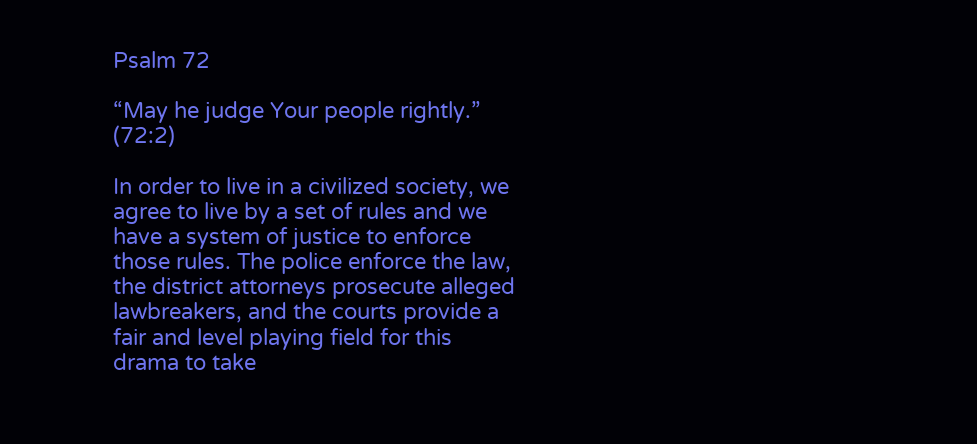Psalm 72

“May he judge Your people rightly.” (72:2)

In order to live in a civilized society, we agree to live by a set of rules and we have a system of justice to enforce those rules. The police enforce the law, the district attorneys prosecute alleged lawbreakers, and the courts provide a fair and level playing field for this drama to take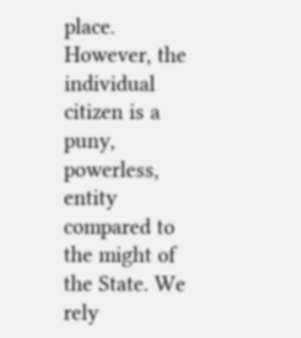place. However, the individual citizen is a puny, powerless, entity compared to the might of the State. We rely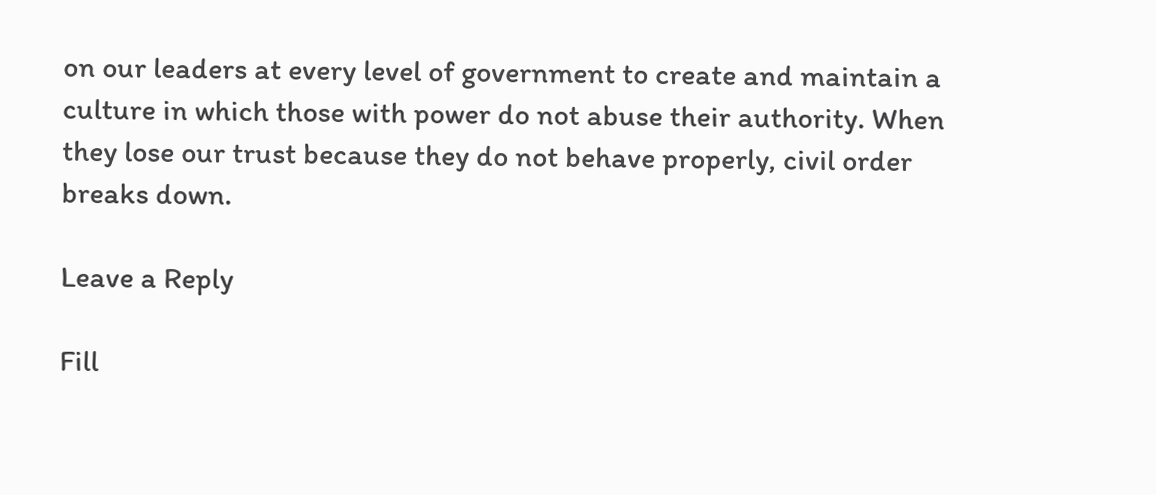on our leaders at every level of government to create and maintain a culture in which those with power do not abuse their authority. When they lose our trust because they do not behave properly, civil order breaks down.

Leave a Reply

Fill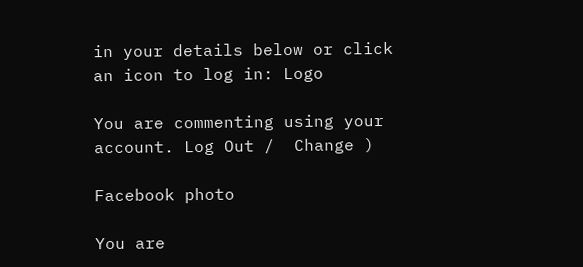in your details below or click an icon to log in: Logo

You are commenting using your account. Log Out /  Change )

Facebook photo

You are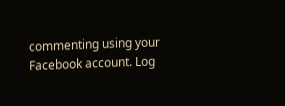commenting using your Facebook account. Log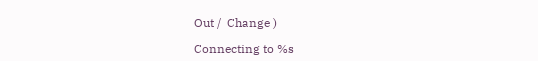Out /  Change )

Connecting to %s